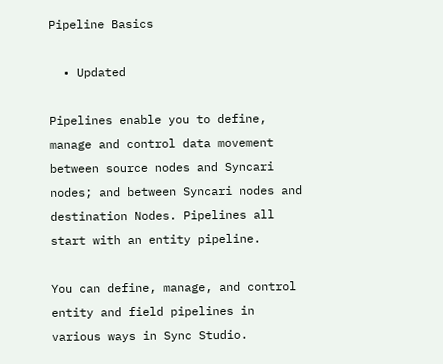Pipeline Basics

  • Updated

Pipelines enable you to define, manage and control data movement between source nodes and Syncari nodes; and between Syncari nodes and destination Nodes. Pipelines all start with an entity pipeline.

You can define, manage, and control entity and field pipelines in various ways in Sync Studio.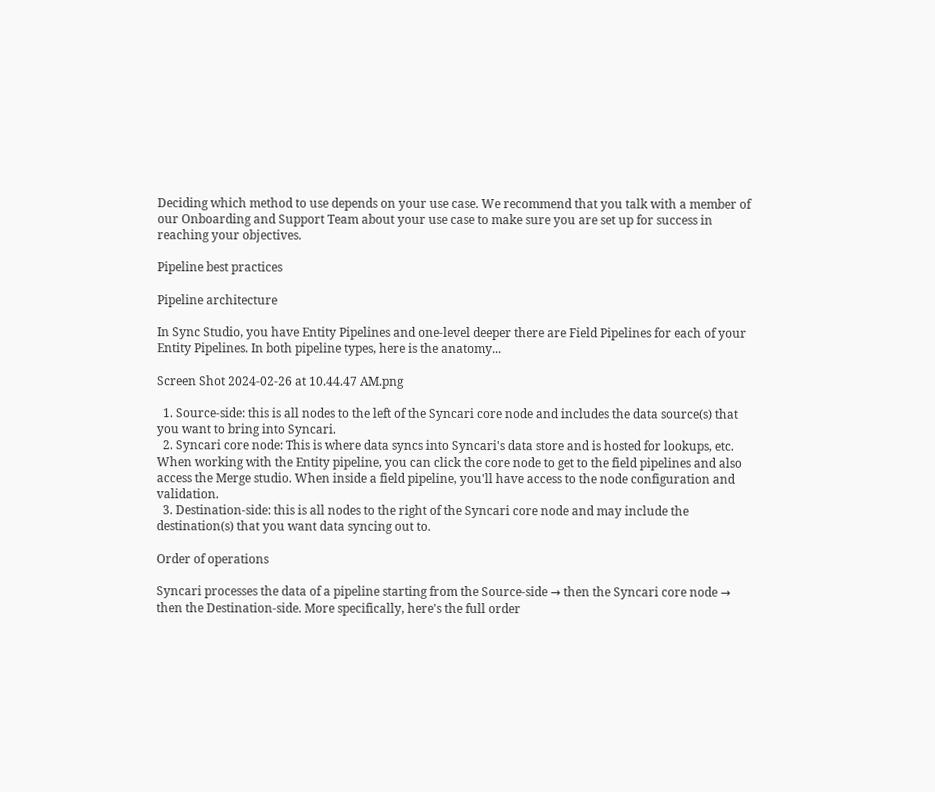Deciding which method to use depends on your use case. We recommend that you talk with a member of our Onboarding and Support Team about your use case to make sure you are set up for success in reaching your objectives.

Pipeline best practices

Pipeline architecture

In Sync Studio, you have Entity Pipelines and one-level deeper there are Field Pipelines for each of your Entity Pipelines. In both pipeline types, here is the anatomy...

Screen Shot 2024-02-26 at 10.44.47 AM.png

  1. Source-side: this is all nodes to the left of the Syncari core node and includes the data source(s) that you want to bring into Syncari.
  2. Syncari core node: This is where data syncs into Syncari's data store and is hosted for lookups, etc. When working with the Entity pipeline, you can click the core node to get to the field pipelines and also access the Merge studio. When inside a field pipeline, you'll have access to the node configuration and validation.
  3. Destination-side: this is all nodes to the right of the Syncari core node and may include the destination(s) that you want data syncing out to.

Order of operations

Syncari processes the data of a pipeline starting from the Source-side → then the Syncari core node → then the Destination-side. More specifically, here's the full order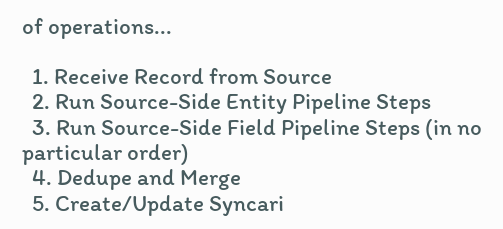of operations...

  1. Receive Record from Source
  2. Run Source-Side Entity Pipeline Steps
  3. Run Source-Side Field Pipeline Steps (in no particular order)
  4. Dedupe and Merge
  5. Create/Update Syncari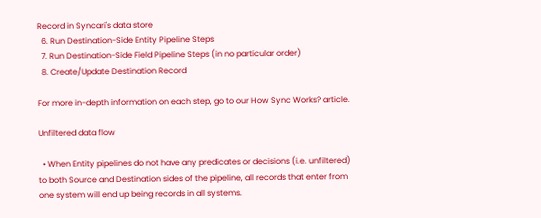Record in Syncari's data store
  6. Run Destination-Side Entity Pipeline Steps
  7. Run Destination-Side Field Pipeline Steps (in no particular order)
  8. Create/Update Destination Record

For more in-depth information on each step, go to our How Sync Works? article.

Unfiltered data flow

  • When Entity pipelines do not have any predicates or decisions (i.e. unfiltered) to both Source and Destination sides of the pipeline, all records that enter from one system will end up being records in all systems.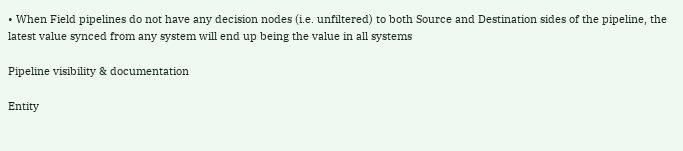• When Field pipelines do not have any decision nodes (i.e. unfiltered) to both Source and Destination sides of the pipeline, the latest value synced from any system will end up being the value in all systems

Pipeline visibility & documentation

Entity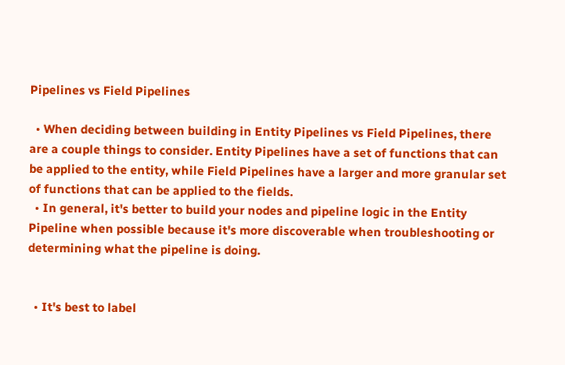Pipelines vs Field Pipelines

  • When deciding between building in Entity Pipelines vs Field Pipelines, there are a couple things to consider. Entity Pipelines have a set of functions that can be applied to the entity, while Field Pipelines have a larger and more granular set of functions that can be applied to the fields.
  • In general, it's better to build your nodes and pipeline logic in the Entity Pipeline when possible because it's more discoverable when troubleshooting or determining what the pipeline is doing.


  • It's best to label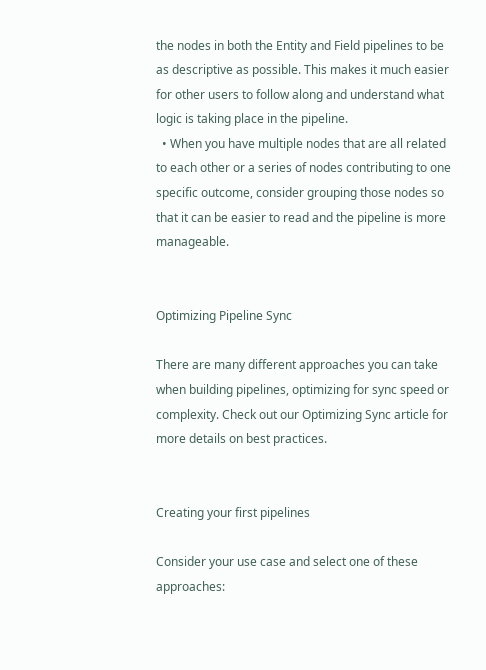the nodes in both the Entity and Field pipelines to be as descriptive as possible. This makes it much easier for other users to follow along and understand what logic is taking place in the pipeline.
  • When you have multiple nodes that are all related to each other or a series of nodes contributing to one specific outcome, consider grouping those nodes so that it can be easier to read and the pipeline is more manageable.


Optimizing Pipeline Sync

There are many different approaches you can take when building pipelines, optimizing for sync speed or complexity. Check out our Optimizing Sync article for more details on best practices.


Creating your first pipelines

Consider your use case and select one of these approaches: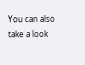You can also take a look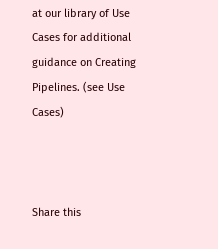at our library of Use Cases for additional guidance on Creating Pipelines. (see Use Cases)



Share this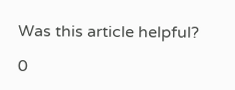Was this article helpful?

0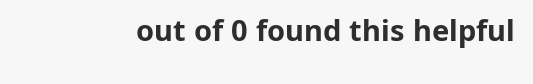out of 0 found this helpful